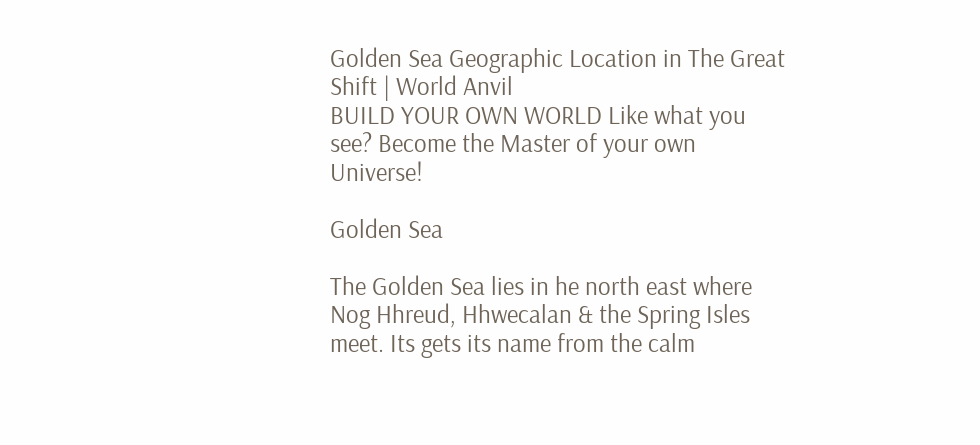Golden Sea Geographic Location in The Great Shift | World Anvil
BUILD YOUR OWN WORLD Like what you see? Become the Master of your own Universe!

Golden Sea

The Golden Sea lies in he north east where Nog Hhreud, Hhwecalan & the Spring Isles meet. Its gets its name from the calm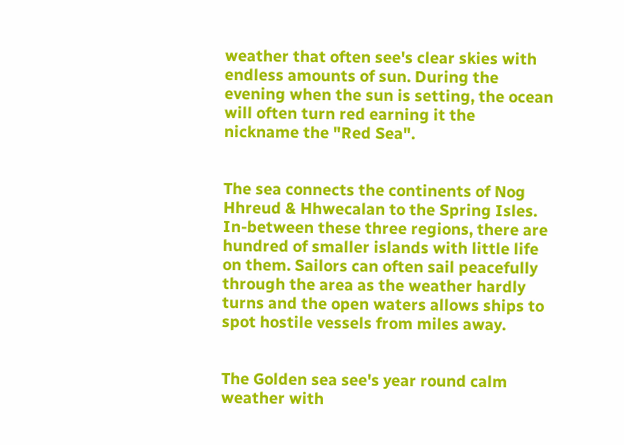weather that often see's clear skies with endless amounts of sun. During the evening when the sun is setting, the ocean will often turn red earning it the nickname the "Red Sea".


The sea connects the continents of Nog Hhreud & Hhwecalan to the Spring Isles. In-between these three regions, there are hundred of smaller islands with little life on them. Sailors can often sail peacefully through the area as the weather hardly turns and the open waters allows ships to spot hostile vessels from miles away.


The Golden sea see's year round calm weather with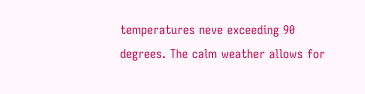temperatures neve exceeding 90 degrees. The calm weather allows for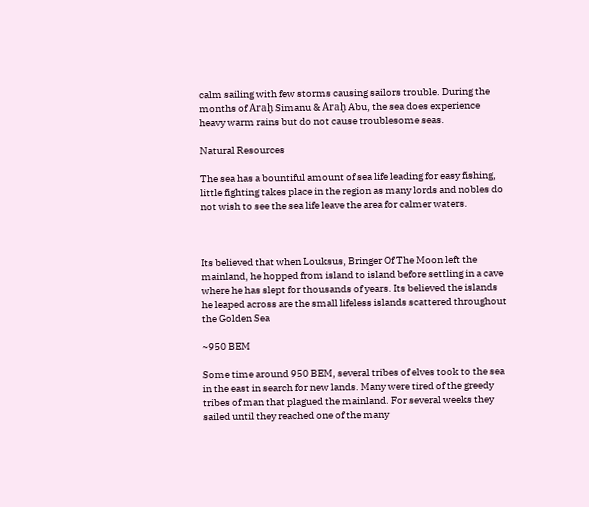calm sailing with few storms causing sailors trouble. During the months of Araḫ Simanu & Araḫ Abu, the sea does experience heavy warm rains but do not cause troublesome seas.

Natural Resources

The sea has a bountiful amount of sea life leading for easy fishing, little fighting takes place in the region as many lords and nobles do not wish to see the sea life leave the area for calmer waters.



Its believed that when Louksus, Bringer Of The Moon left the mainland, he hopped from island to island before settling in a cave where he has slept for thousands of years. Its believed the islands he leaped across are the small lifeless islands scattered throughout the Golden Sea

~950 BEM

Some time around 950 BEM, several tribes of elves took to the sea in the east in search for new lands. Many were tired of the greedy tribes of man that plagued the mainland. For several weeks they sailed until they reached one of the many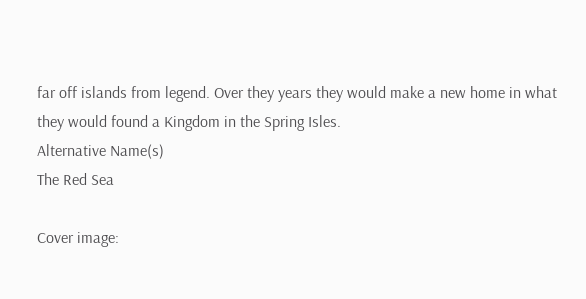far off islands from legend. Over they years they would make a new home in what they would found a Kingdom in the Spring Isles.
Alternative Name(s)
The Red Sea

Cover image: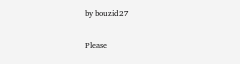by bouzid27


Please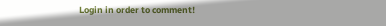Login in order to comment!